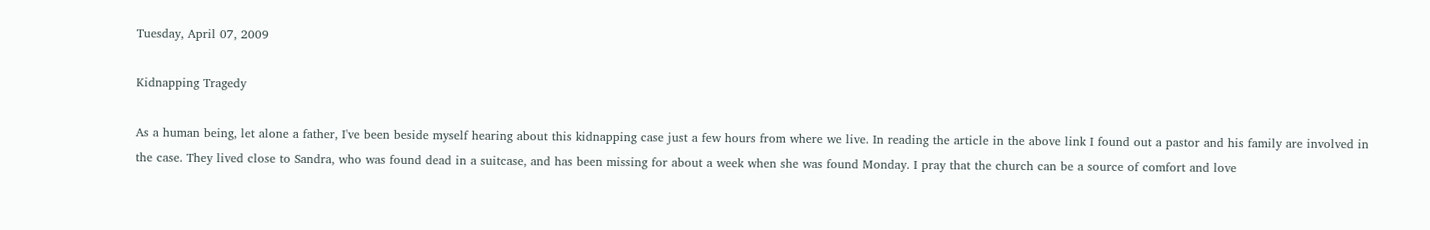Tuesday, April 07, 2009

Kidnapping Tragedy

As a human being, let alone a father, I've been beside myself hearing about this kidnapping case just a few hours from where we live. In reading the article in the above link I found out a pastor and his family are involved in the case. They lived close to Sandra, who was found dead in a suitcase, and has been missing for about a week when she was found Monday. I pray that the church can be a source of comfort and love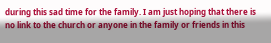during this sad time for the family. I am just hoping that there is no link to the church or anyone in the family or friends in this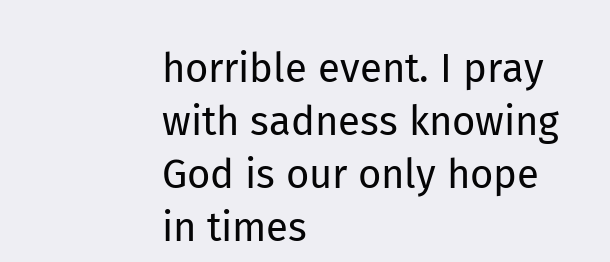horrible event. I pray with sadness knowing God is our only hope in times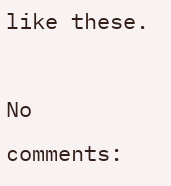like these.

No comments: